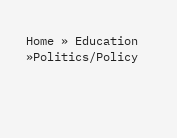Home » Education »Politics/Policy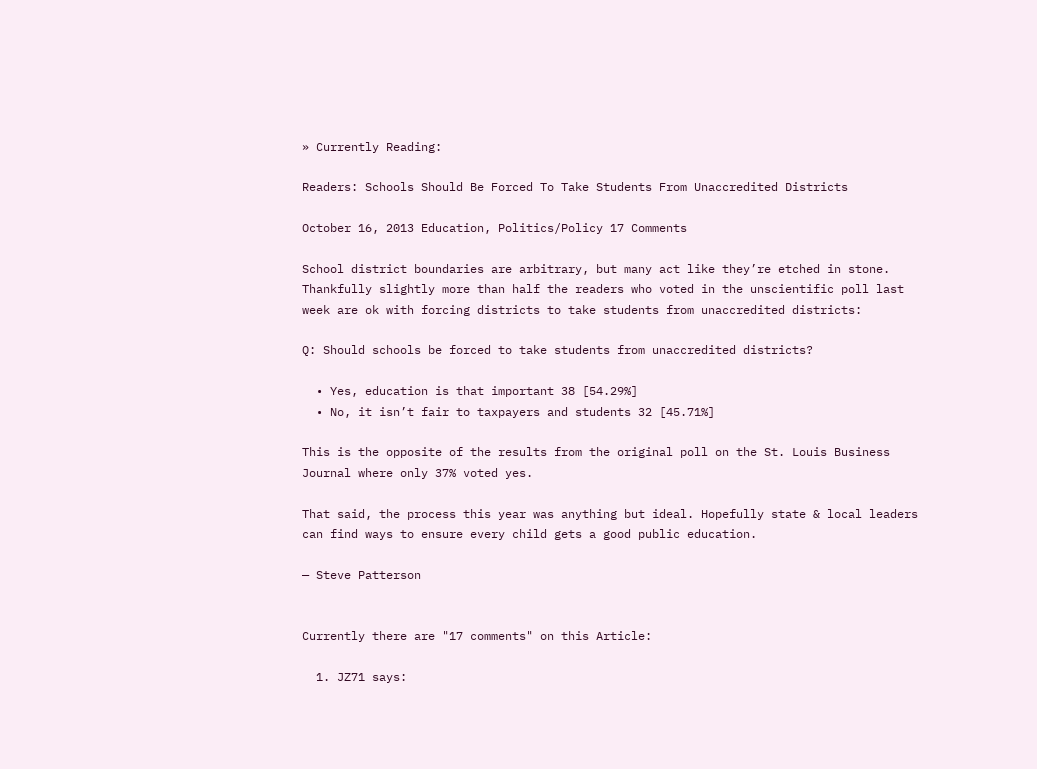» Currently Reading:

Readers: Schools Should Be Forced To Take Students From Unaccredited Districts

October 16, 2013 Education, Politics/Policy 17 Comments

School district boundaries are arbitrary, but many act like they’re etched in stone. Thankfully slightly more than half the readers who voted in the unscientific poll last week are ok with forcing districts to take students from unaccredited districts:

Q: Should schools be forced to take students from unaccredited districts?

  • Yes, education is that important 38 [54.29%]
  • No, it isn’t fair to taxpayers and students 32 [45.71%]

This is the opposite of the results from the original poll on the St. Louis Business Journal where only 37% voted yes.

That said, the process this year was anything but ideal. Hopefully state & local leaders can find ways to ensure every child gets a good public education.

— Steve Patterson


Currently there are "17 comments" on this Article:

  1. JZ71 says: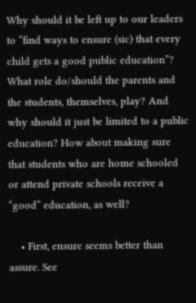Why should it be left up to our leaders to “find ways to ensure (sic) that every child gets a good public education”? What role do/should the parents and the students, themselves, play? And why should it just be limited to a public education? How about making sure that students who are home schooled or attend private schools receive a “good” education, as well?

    • First, ensure seems better than assure. See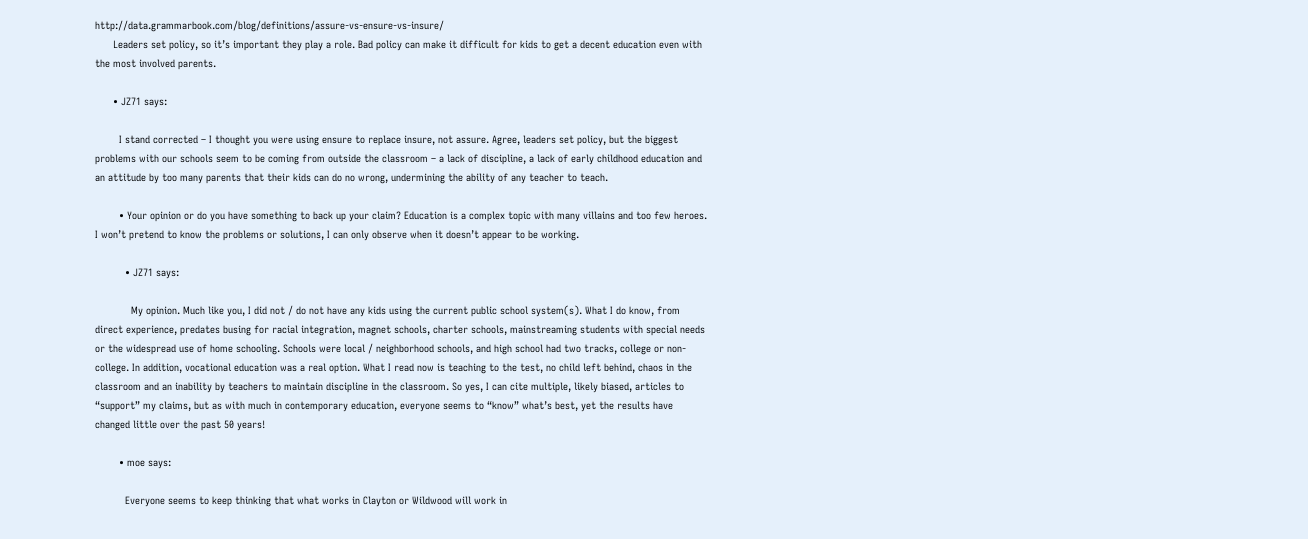http://data.grammarbook.com/blog/definitions/assure-vs-ensure-vs-insure/
      Leaders set policy, so it’s important they play a role. Bad policy can make it difficult for kids to get a decent education even with the most involved parents.

      • JZ71 says:

        I stand corrected – I thought you were using ensure to replace insure, not assure. Agree, leaders set policy, but the biggest problems with our schools seem to be coming from outside the classroom – a lack of discipline, a lack of early childhood education and an attitude by too many parents that their kids can do no wrong, undermining the ability of any teacher to teach.

        • Your opinion or do you have something to back up your claim? Education is a complex topic with many villains and too few heroes. I won’t pretend to know the problems or solutions, I can only observe when it doesn’t appear to be working.

          • JZ71 says:

            My opinion. Much like you, I did not / do not have any kids using the current public school system(s). What I do know, from direct experience, predates busing for racial integration, magnet schools, charter schools, mainstreaming students with special needs or the widespread use of home schooling. Schools were local / neighborhood schools, and high school had two tracks, college or non-college. In addition, vocational education was a real option. What I read now is teaching to the test, no child left behind, chaos in the classroom and an inability by teachers to maintain discipline in the classroom. So yes, I can cite multiple, likely biased, articles to “support” my claims, but as with much in contemporary education, everyone seems to “know” what’s best, yet the results have changed little over the past 50 years!

        • moe says:

          Everyone seems to keep thinking that what works in Clayton or Wildwood will work in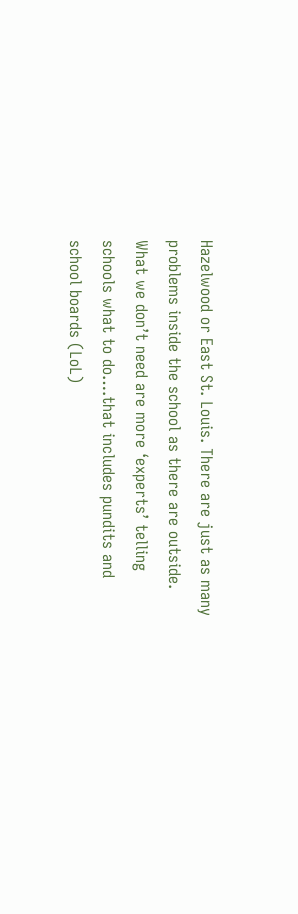Hazelwood or East St. Louis. There are just as many problems inside the school as there are outside. What we don’t need are more ‘experts’ telling schools what to do….that includes pundits and school boards (LoL)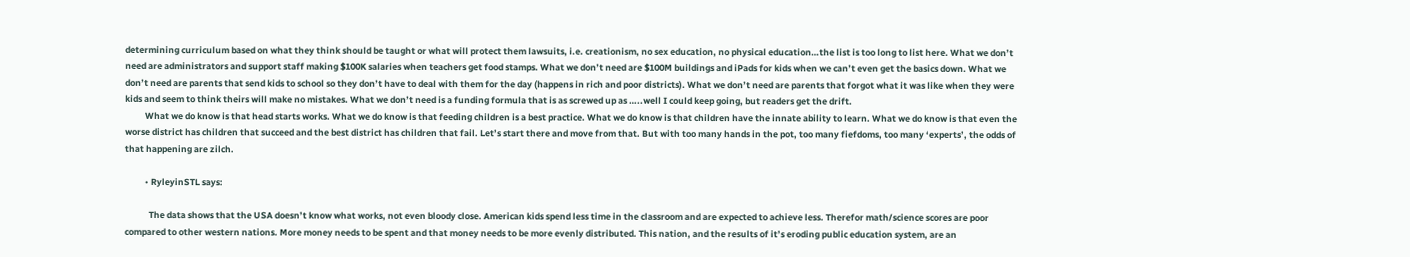determining curriculum based on what they think should be taught or what will protect them lawsuits, i.e. creationism, no sex education, no physical education…the list is too long to list here. What we don’t need are administrators and support staff making $100K salaries when teachers get food stamps. What we don’t need are $100M buildings and iPads for kids when we can’t even get the basics down. What we don’t need are parents that send kids to school so they don’t have to deal with them for the day (happens in rich and poor districts). What we don’t need are parents that forgot what it was like when they were kids and seem to think theirs will make no mistakes. What we don’t need is a funding formula that is as screwed up as …..well I could keep going, but readers get the drift.
          What we do know is that head starts works. What we do know is that feeding children is a best practice. What we do know is that children have the innate ability to learn. What we do know is that even the worse district has children that succeed and the best district has children that fail. Let’s start there and move from that. But with too many hands in the pot, too many fiefdoms, too many ‘experts’, the odds of that happening are zilch.

          • RyleyinSTL says:

            The data shows that the USA doesn’t know what works, not even bloody close. American kids spend less time in the classroom and are expected to achieve less. Therefor math/science scores are poor compared to other western nations. More money needs to be spent and that money needs to be more evenly distributed. This nation, and the results of it’s eroding public education system, are an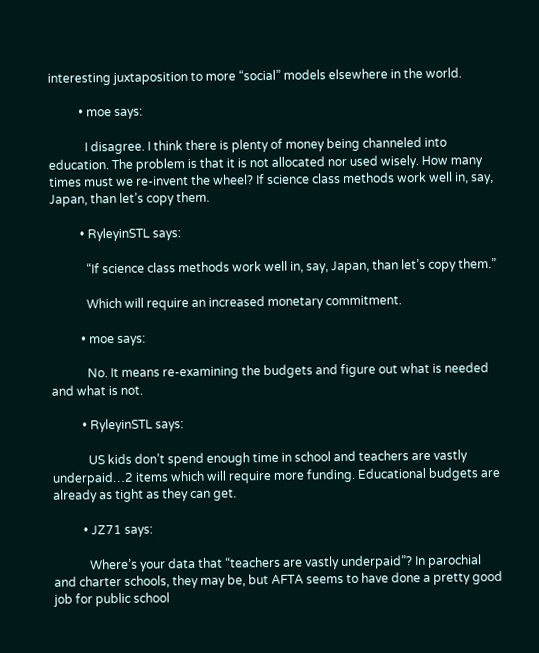interesting juxtaposition to more “social” models elsewhere in the world.

          • moe says:

            I disagree. I think there is plenty of money being channeled into education. The problem is that it is not allocated nor used wisely. How many times must we re-invent the wheel? If science class methods work well in, say, Japan, than let’s copy them.

          • RyleyinSTL says:

            “If science class methods work well in, say, Japan, than let’s copy them.”

            Which will require an increased monetary commitment.

          • moe says:

            No. It means re-examining the budgets and figure out what is needed and what is not.

          • RyleyinSTL says:

            US kids don’t spend enough time in school and teachers are vastly underpaid…2 items which will require more funding. Educational budgets are already as tight as they can get.

          • JZ71 says:

            Where’s your data that “teachers are vastly underpaid”? In parochial and charter schools, they may be, but AFTA seems to have done a pretty good job for public school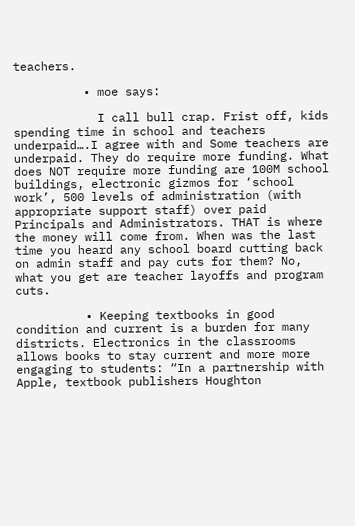teachers.

          • moe says:

            I call bull crap. Frist off, kids spending time in school and teachers underpaid….I agree with and Some teachers are underpaid. They do require more funding. What does NOT require more funding are 100M school buildings, electronic gizmos for ‘school work’, 500 levels of administration (with appropriate support staff) over paid Principals and Administrators. THAT is where the money will come from. When was the last time you heard any school board cutting back on admin staff and pay cuts for them? No, what you get are teacher layoffs and program cuts.

          • Keeping textbooks in good condition and current is a burden for many districts. Electronics in the classrooms allows books to stay current and more more engaging to students: “In a partnership with Apple, textbook publishers Houghton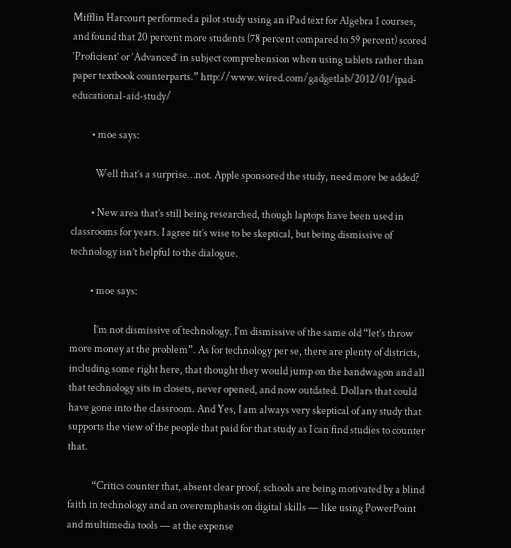Mifflin Harcourt performed a pilot study using an iPad text for Algebra 1 courses, and found that 20 percent more students (78 percent compared to 59 percent) scored ‘Proficient’ or ‘Advanced’ in subject comprehension when using tablets rather than paper textbook counterparts.” http://www.wired.com/gadgetlab/2012/01/ipad-educational-aid-study/

          • moe says:

            Well that’s a surprise…not. Apple sponsored the study, need more be added?

          • New area that’s still being researched, though laptops have been used in classrooms for years. I agree tit’s wise to be skeptical, but being dismissive of technology isn’t helpful to the dialogue.

          • moe says:

            I’m not dismissive of technology. I’m dismissive of the same old “let’s throw more money at the problem”. As for technology per se, there are plenty of districts, including some right here, that thought they would jump on the bandwagon and all that technology sits in closets, never opened, and now outdated. Dollars that could have gone into the classroom. And Yes, I am always very skeptical of any study that supports the view of the people that paid for that study as I can find studies to counter that.

            “Critics counter that, absent clear proof, schools are being motivated by a blind faith in technology and an overemphasis on digital skills — like using PowerPoint and multimedia tools — at the expense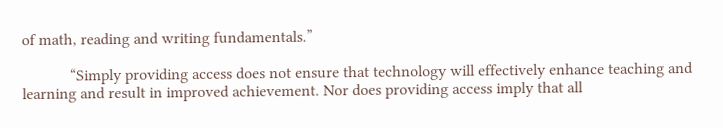of math, reading and writing fundamentals.”

            “Simply providing access does not ensure that technology will effectively enhance teaching and learning and result in improved achievement. Nor does providing access imply that all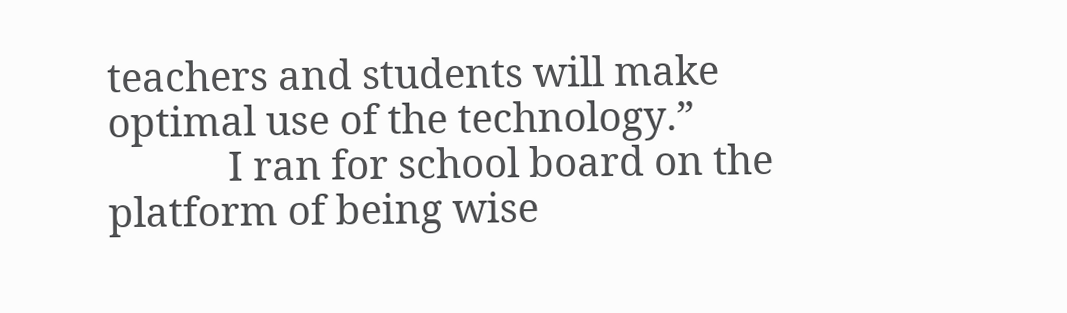teachers and students will make optimal use of the technology.”
            I ran for school board on the platform of being wise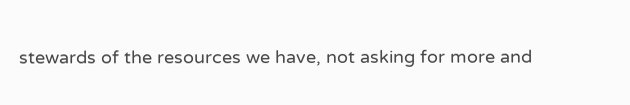stewards of the resources we have, not asking for more and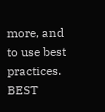more, and to use best practices. BEST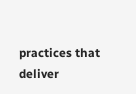practices that deliver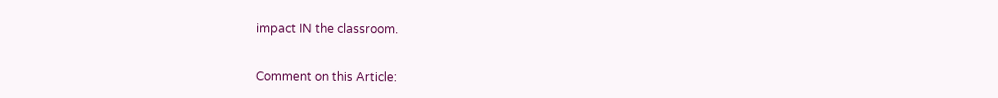impact IN the classroom.


Comment on this Article: